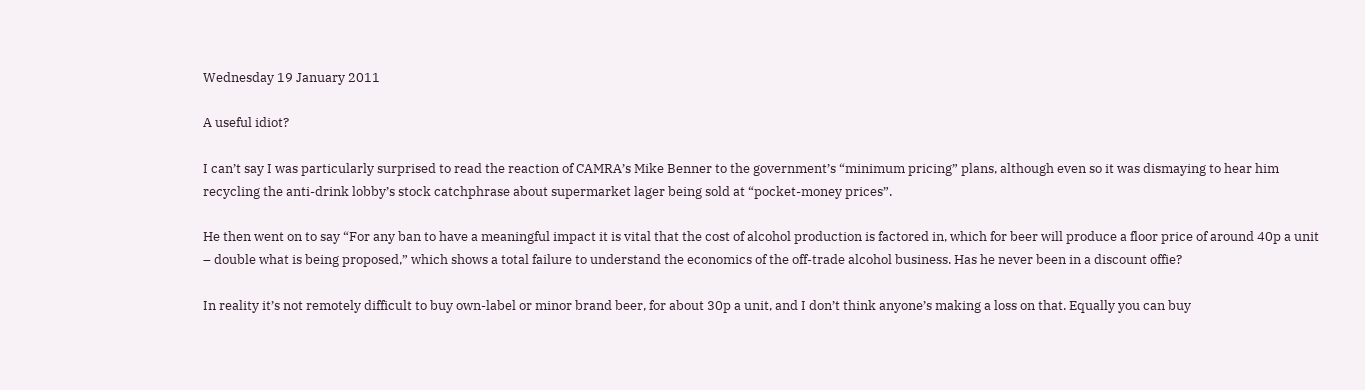Wednesday 19 January 2011

A useful idiot?

I can’t say I was particularly surprised to read the reaction of CAMRA’s Mike Benner to the government’s “minimum pricing” plans, although even so it was dismaying to hear him recycling the anti-drink lobby’s stock catchphrase about supermarket lager being sold at “pocket-money prices”.

He then went on to say “For any ban to have a meaningful impact it is vital that the cost of alcohol production is factored in, which for beer will produce a floor price of around 40p a unit – double what is being proposed,” which shows a total failure to understand the economics of the off-trade alcohol business. Has he never been in a discount offie?

In reality it’s not remotely difficult to buy own-label or minor brand beer, for about 30p a unit, and I don’t think anyone’s making a loss on that. Equally you can buy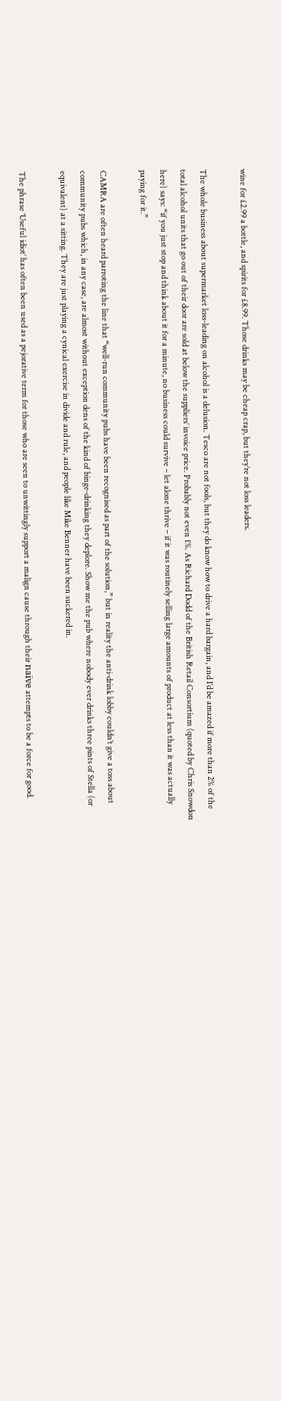wine for £2.99 a bottle, and spirits for £8.99. Those drinks may be cheap crap, but they’re not loss leaders.

The whole business about supermarket loss-leading on alcohol is a delusion. Tesco are not fools, but they do know how to drive a hard bargain, and I’d be amazed if more than 2% of the total alcohol units that go out of their door are sold at below the suppliers’ invoice price. Probably not even 1%. As Richard Dodd of the British Retail Consortium (quoted by Chris Snowdon here) says: “if you just stop and think about it for a minute, no business could survive – let alone thrive – if it was routinely selling large amounts of product at less than it was actually paying for it.”

CAMRA are often heard parroting the line that “well-run community pubs have been recognised as part of the solution,” but in reality the anti-drink lobby couldn’t give a toss about community pubs which, in any case, are almost without exception dens of the kind of binge-drinking they deplore. Show me the pub where nobody ever drinks three pints of Stella (or equivalent) at a sitting. They are just playing a cynical exercise in divide and rule, and people like Mike Benner have been suckered in.

The phrase ‘Useful idiot’ has often been used as a pejorative term for those who are seen to unwittingly support a malign cause through their naïve attempts to be a force for good.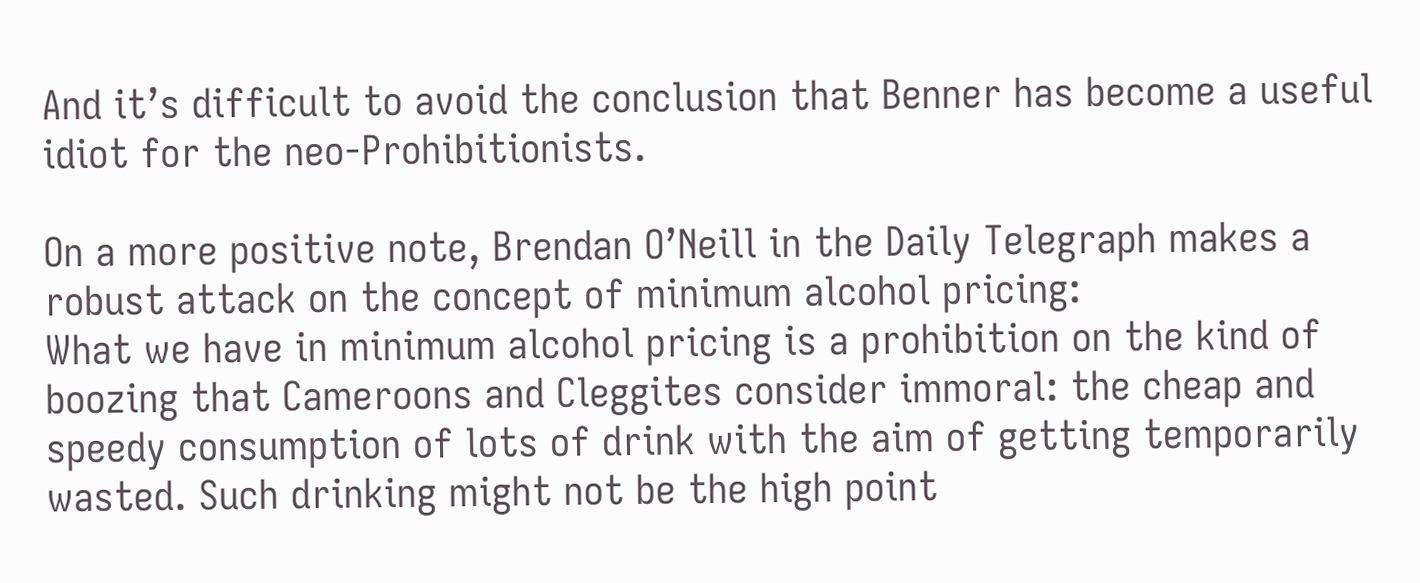And it’s difficult to avoid the conclusion that Benner has become a useful idiot for the neo-Prohibitionists.

On a more positive note, Brendan O’Neill in the Daily Telegraph makes a robust attack on the concept of minimum alcohol pricing:
What we have in minimum alcohol pricing is a prohibition on the kind of boozing that Cameroons and Cleggites consider immoral: the cheap and speedy consumption of lots of drink with the aim of getting temporarily wasted. Such drinking might not be the high point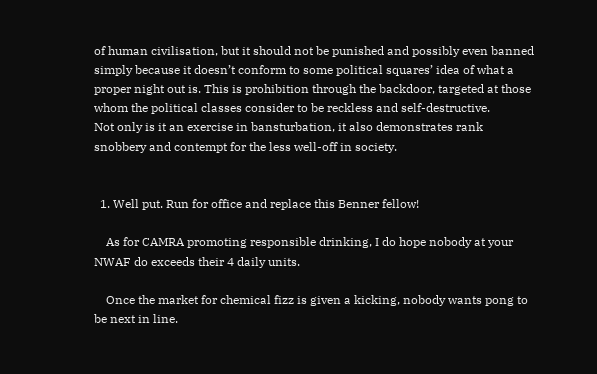of human civilisation, but it should not be punished and possibly even banned simply because it doesn’t conform to some political squares’ idea of what a proper night out is. This is prohibition through the backdoor, targeted at those whom the political classes consider to be reckless and self-destructive.
Not only is it an exercise in bansturbation, it also demonstrates rank snobbery and contempt for the less well-off in society.


  1. Well put. Run for office and replace this Benner fellow!

    As for CAMRA promoting responsible drinking, I do hope nobody at your NWAF do exceeds their 4 daily units.

    Once the market for chemical fizz is given a kicking, nobody wants pong to be next in line.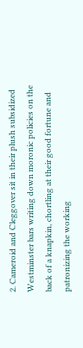2. Cameroid and Cleggover sit in their plush subsidized Westminster bars writing down moronic policies on the back of a knapkin, chortling at their good fortune and patronizing the working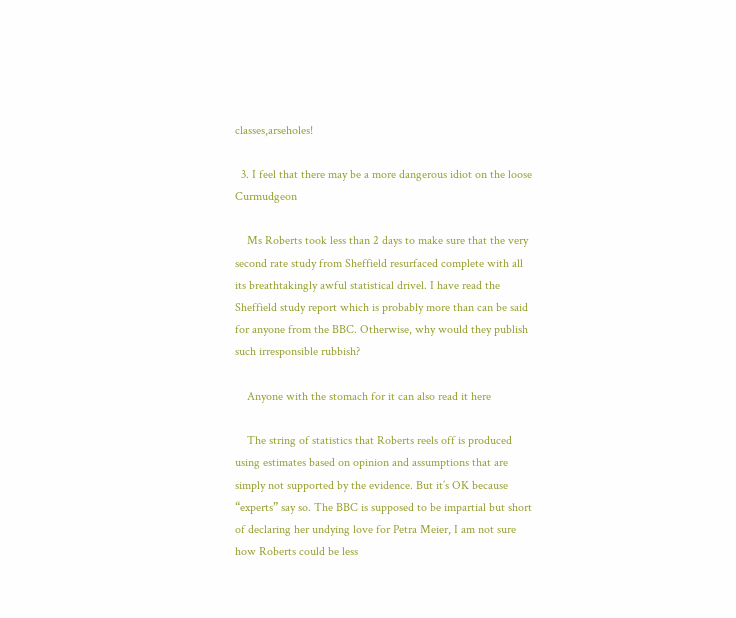classes,arseholes!

  3. I feel that there may be a more dangerous idiot on the loose Curmudgeon

    Ms Roberts took less than 2 days to make sure that the very second rate study from Sheffield resurfaced complete with all its breathtakingly awful statistical drivel. I have read the Sheffield study report which is probably more than can be said for anyone from the BBC. Otherwise, why would they publish such irresponsible rubbish?

    Anyone with the stomach for it can also read it here

    The string of statistics that Roberts reels off is produced using estimates based on opinion and assumptions that are simply not supported by the evidence. But it’s OK because “experts” say so. The BBC is supposed to be impartial but short of declaring her undying love for Petra Meier, I am not sure how Roberts could be less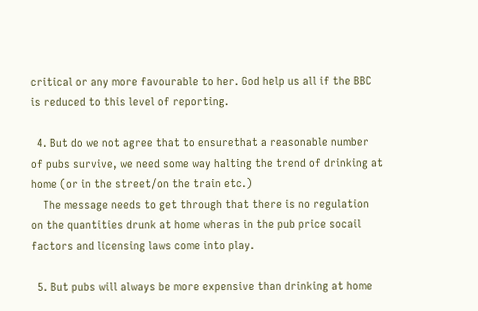critical or any more favourable to her. God help us all if the BBC is reduced to this level of reporting.

  4. But do we not agree that to ensurethat a reasonable number of pubs survive, we need some way halting the trend of drinking at home (or in the street/on the train etc.)
    The message needs to get through that there is no regulation on the quantities drunk at home wheras in the pub price socail factors and licensing laws come into play.

  5. But pubs will always be more expensive than drinking at home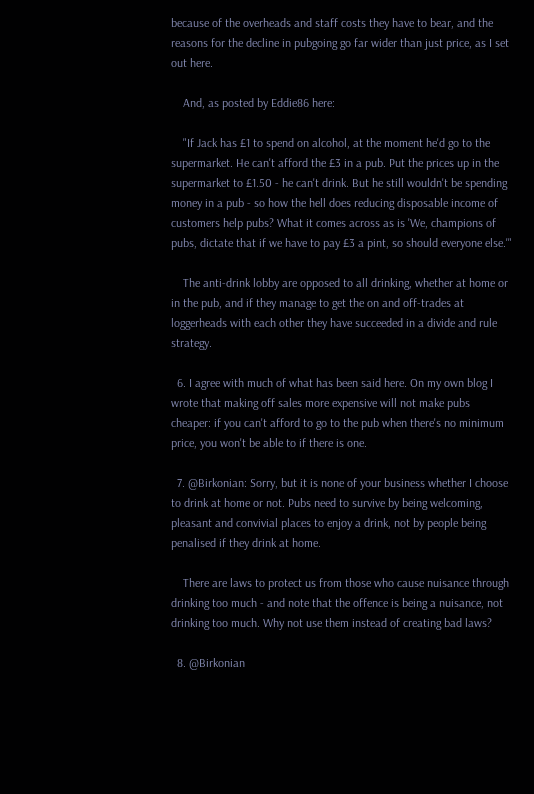because of the overheads and staff costs they have to bear, and the reasons for the decline in pubgoing go far wider than just price, as I set out here.

    And, as posted by Eddie86 here:

    "If Jack has £1 to spend on alcohol, at the moment he'd go to the supermarket. He can't afford the £3 in a pub. Put the prices up in the supermarket to £1.50 - he can't drink. But he still wouldn't be spending money in a pub - so how the hell does reducing disposable income of customers help pubs? What it comes across as is 'We, champions of pubs, dictate that if we have to pay £3 a pint, so should everyone else.'"

    The anti-drink lobby are opposed to all drinking, whether at home or in the pub, and if they manage to get the on and off-trades at loggerheads with each other they have succeeded in a divide and rule strategy.

  6. I agree with much of what has been said here. On my own blog I wrote that making off sales more expensive will not make pubs cheaper: if you can't afford to go to the pub when there's no minimum price, you won't be able to if there is one.

  7. @Birkonian: Sorry, but it is none of your business whether I choose to drink at home or not. Pubs need to survive by being welcoming, pleasant and convivial places to enjoy a drink, not by people being penalised if they drink at home.

    There are laws to protect us from those who cause nuisance through drinking too much - and note that the offence is being a nuisance, not drinking too much. Why not use them instead of creating bad laws?

  8. @Birkonian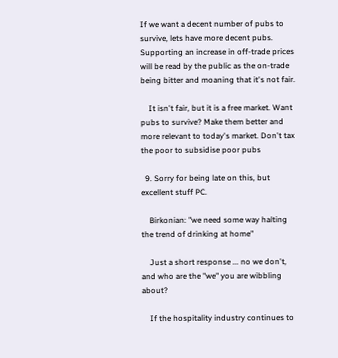If we want a decent number of pubs to survive, lets have more decent pubs. Supporting an increase in off-trade prices will be read by the public as the on-trade being bitter and moaning that it's not fair.

    It isn't fair, but it is a free market. Want pubs to survive? Make them better and more relevant to today's market. Don't tax the poor to subsidise poor pubs

  9. Sorry for being late on this, but excellent stuff PC.

    Birkonian: "we need some way halting the trend of drinking at home"

    Just a short response ... no we don't, and who are the "we" you are wibbling about?

    If the hospitality industry continues to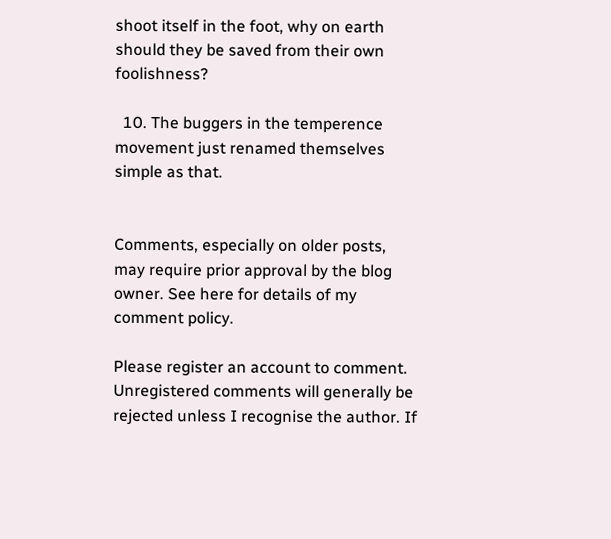shoot itself in the foot, why on earth should they be saved from their own foolishness?

  10. The buggers in the temperence movement just renamed themselves simple as that.


Comments, especially on older posts, may require prior approval by the blog owner. See here for details of my comment policy.

Please register an account to comment. Unregistered comments will generally be rejected unless I recognise the author. If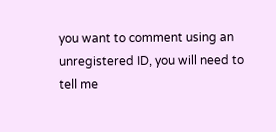you want to comment using an unregistered ID, you will need to tell me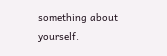something about yourself.